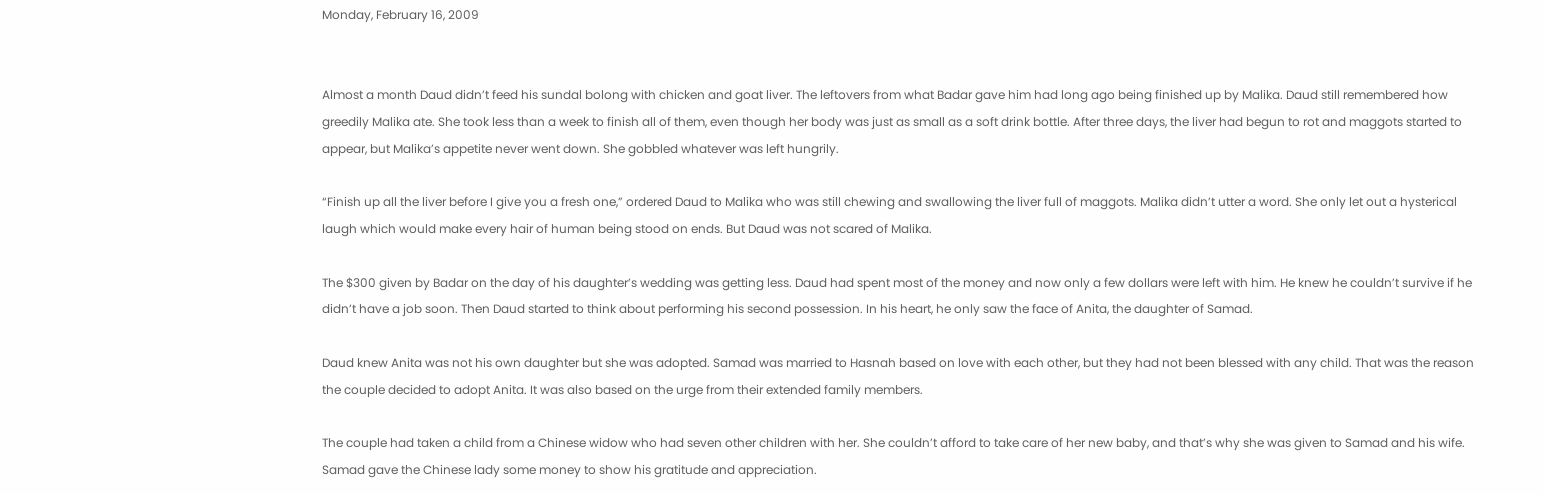Monday, February 16, 2009


Almost a month Daud didn’t feed his sundal bolong with chicken and goat liver. The leftovers from what Badar gave him had long ago being finished up by Malika. Daud still remembered how greedily Malika ate. She took less than a week to finish all of them, even though her body was just as small as a soft drink bottle. After three days, the liver had begun to rot and maggots started to appear, but Malika’s appetite never went down. She gobbled whatever was left hungrily.

“Finish up all the liver before I give you a fresh one,” ordered Daud to Malika who was still chewing and swallowing the liver full of maggots. Malika didn’t utter a word. She only let out a hysterical laugh which would make every hair of human being stood on ends. But Daud was not scared of Malika.

The $300 given by Badar on the day of his daughter’s wedding was getting less. Daud had spent most of the money and now only a few dollars were left with him. He knew he couldn’t survive if he didn’t have a job soon. Then Daud started to think about performing his second possession. In his heart, he only saw the face of Anita, the daughter of Samad.

Daud knew Anita was not his own daughter but she was adopted. Samad was married to Hasnah based on love with each other, but they had not been blessed with any child. That was the reason the couple decided to adopt Anita. It was also based on the urge from their extended family members.

The couple had taken a child from a Chinese widow who had seven other children with her. She couldn’t afford to take care of her new baby, and that’s why she was given to Samad and his wife. Samad gave the Chinese lady some money to show his gratitude and appreciation.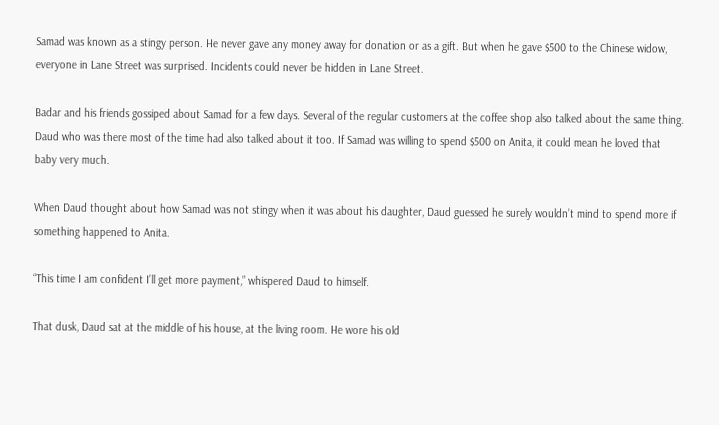Samad was known as a stingy person. He never gave any money away for donation or as a gift. But when he gave $500 to the Chinese widow, everyone in Lane Street was surprised. Incidents could never be hidden in Lane Street.

Badar and his friends gossiped about Samad for a few days. Several of the regular customers at the coffee shop also talked about the same thing. Daud who was there most of the time had also talked about it too. If Samad was willing to spend $500 on Anita, it could mean he loved that baby very much.

When Daud thought about how Samad was not stingy when it was about his daughter, Daud guessed he surely wouldn’t mind to spend more if something happened to Anita.

“This time I am confident I’ll get more payment,” whispered Daud to himself.

That dusk, Daud sat at the middle of his house, at the living room. He wore his old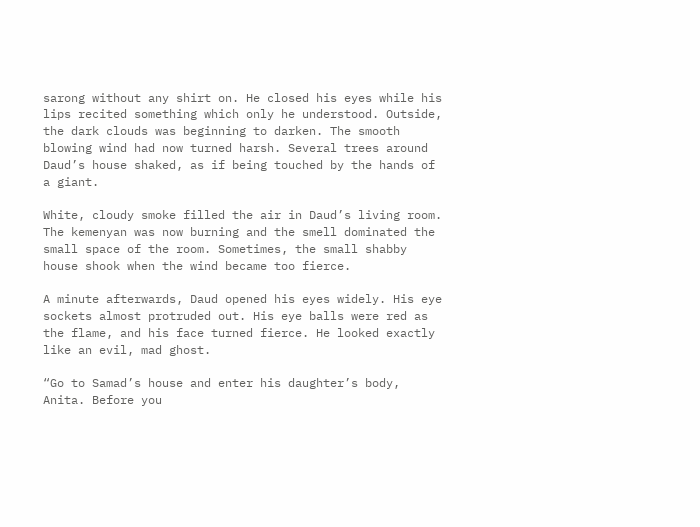sarong without any shirt on. He closed his eyes while his lips recited something which only he understood. Outside, the dark clouds was beginning to darken. The smooth blowing wind had now turned harsh. Several trees around Daud’s house shaked, as if being touched by the hands of a giant.

White, cloudy smoke filled the air in Daud’s living room. The kemenyan was now burning and the smell dominated the small space of the room. Sometimes, the small shabby house shook when the wind became too fierce.

A minute afterwards, Daud opened his eyes widely. His eye sockets almost protruded out. His eye balls were red as the flame, and his face turned fierce. He looked exactly like an evil, mad ghost.

“Go to Samad’s house and enter his daughter’s body, Anita. Before you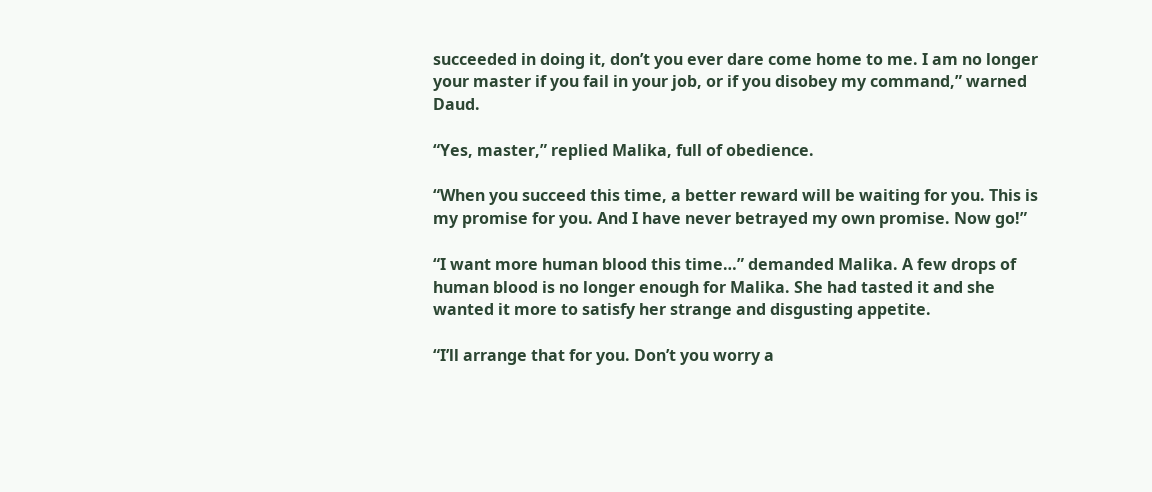succeeded in doing it, don’t you ever dare come home to me. I am no longer your master if you fail in your job, or if you disobey my command,” warned Daud.

“Yes, master,” replied Malika, full of obedience.

“When you succeed this time, a better reward will be waiting for you. This is my promise for you. And I have never betrayed my own promise. Now go!”

“I want more human blood this time…” demanded Malika. A few drops of human blood is no longer enough for Malika. She had tasted it and she wanted it more to satisfy her strange and disgusting appetite.

“I’ll arrange that for you. Don’t you worry a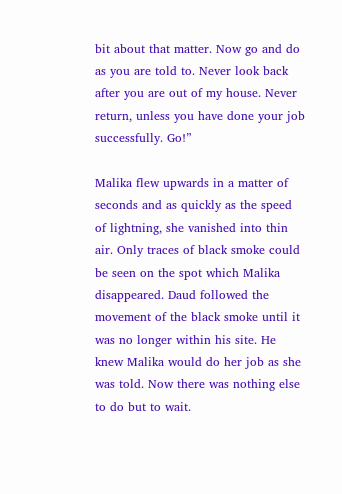bit about that matter. Now go and do as you are told to. Never look back after you are out of my house. Never return, unless you have done your job successfully. Go!”

Malika flew upwards in a matter of seconds and as quickly as the speed of lightning, she vanished into thin air. Only traces of black smoke could be seen on the spot which Malika disappeared. Daud followed the movement of the black smoke until it was no longer within his site. He knew Malika would do her job as she was told. Now there was nothing else to do but to wait.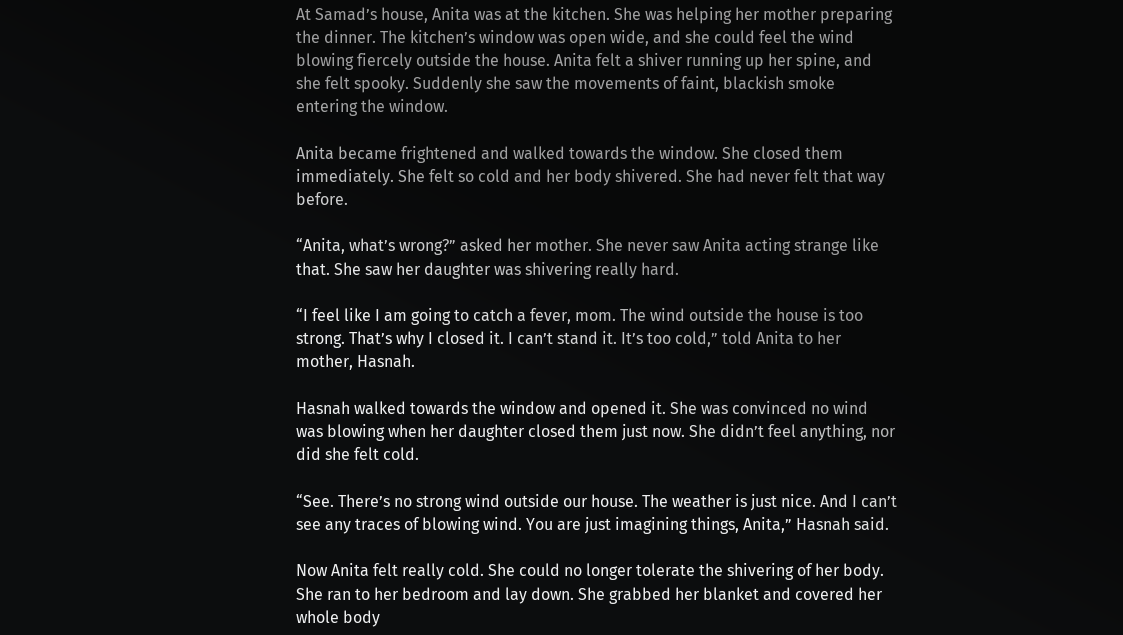At Samad’s house, Anita was at the kitchen. She was helping her mother preparing the dinner. The kitchen’s window was open wide, and she could feel the wind blowing fiercely outside the house. Anita felt a shiver running up her spine, and she felt spooky. Suddenly she saw the movements of faint, blackish smoke entering the window.

Anita became frightened and walked towards the window. She closed them immediately. She felt so cold and her body shivered. She had never felt that way before.

“Anita, what’s wrong?” asked her mother. She never saw Anita acting strange like that. She saw her daughter was shivering really hard.

“I feel like I am going to catch a fever, mom. The wind outside the house is too strong. That’s why I closed it. I can’t stand it. It’s too cold,” told Anita to her mother, Hasnah.

Hasnah walked towards the window and opened it. She was convinced no wind was blowing when her daughter closed them just now. She didn’t feel anything, nor did she felt cold.

“See. There’s no strong wind outside our house. The weather is just nice. And I can’t see any traces of blowing wind. You are just imagining things, Anita,” Hasnah said.

Now Anita felt really cold. She could no longer tolerate the shivering of her body. She ran to her bedroom and lay down. She grabbed her blanket and covered her whole body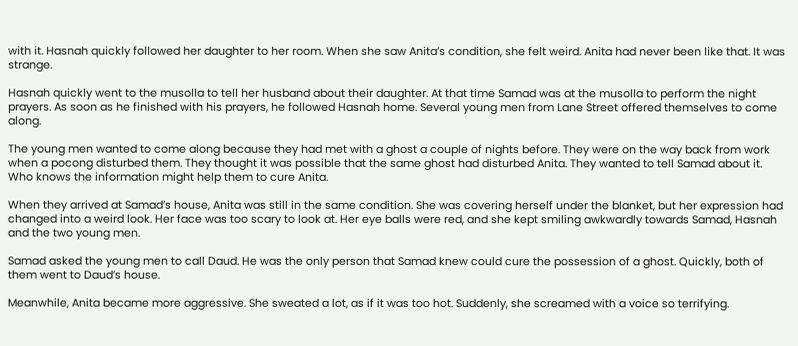with it. Hasnah quickly followed her daughter to her room. When she saw Anita’s condition, she felt weird. Anita had never been like that. It was strange.

Hasnah quickly went to the musolla to tell her husband about their daughter. At that time Samad was at the musolla to perform the night prayers. As soon as he finished with his prayers, he followed Hasnah home. Several young men from Lane Street offered themselves to come along.

The young men wanted to come along because they had met with a ghost a couple of nights before. They were on the way back from work when a pocong disturbed them. They thought it was possible that the same ghost had disturbed Anita. They wanted to tell Samad about it. Who knows the information might help them to cure Anita.

When they arrived at Samad’s house, Anita was still in the same condition. She was covering herself under the blanket, but her expression had changed into a weird look. Her face was too scary to look at. Her eye balls were red, and she kept smiling awkwardly towards Samad, Hasnah and the two young men.

Samad asked the young men to call Daud. He was the only person that Samad knew could cure the possession of a ghost. Quickly, both of them went to Daud’s house.

Meanwhile, Anita became more aggressive. She sweated a lot, as if it was too hot. Suddenly, she screamed with a voice so terrifying.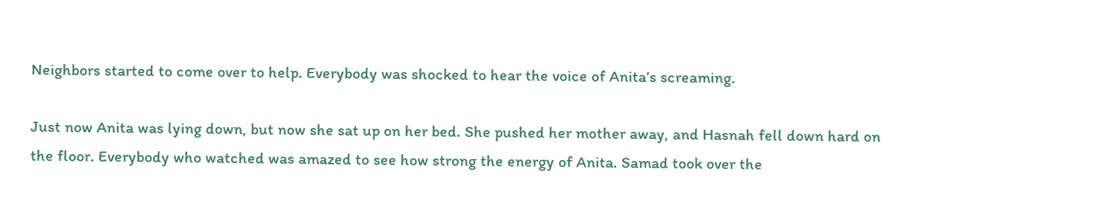Neighbors started to come over to help. Everybody was shocked to hear the voice of Anita’s screaming.

Just now Anita was lying down, but now she sat up on her bed. She pushed her mother away, and Hasnah fell down hard on the floor. Everybody who watched was amazed to see how strong the energy of Anita. Samad took over the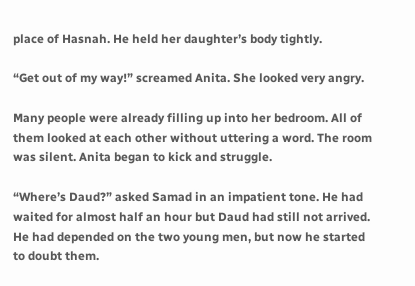place of Hasnah. He held her daughter’s body tightly.

“Get out of my way!” screamed Anita. She looked very angry.

Many people were already filling up into her bedroom. All of them looked at each other without uttering a word. The room was silent. Anita began to kick and struggle.

“Where’s Daud?” asked Samad in an impatient tone. He had waited for almost half an hour but Daud had still not arrived. He had depended on the two young men, but now he started to doubt them.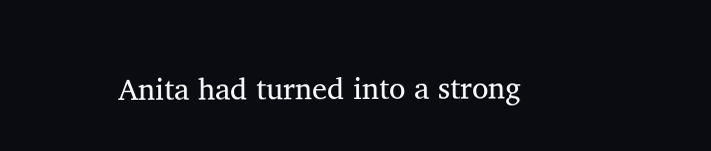Anita had turned into a strong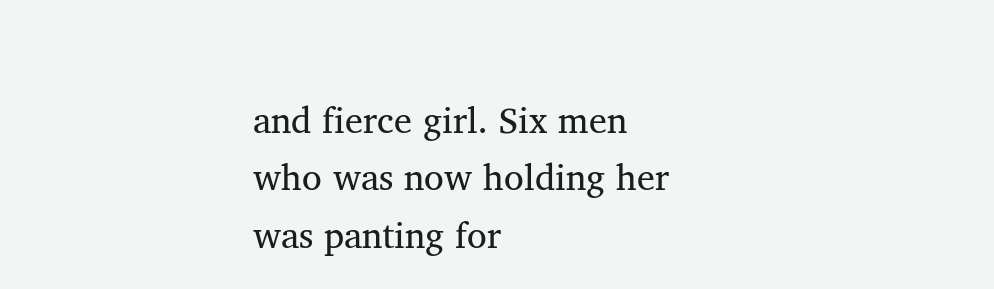and fierce girl. Six men who was now holding her was panting for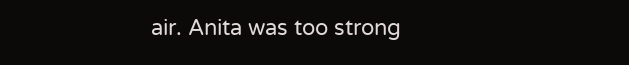air. Anita was too strong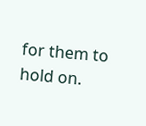for them to hold on.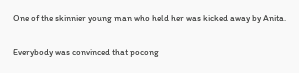One of the skinnier young man who held her was kicked away by Anita.

Everybody was convinced that pocong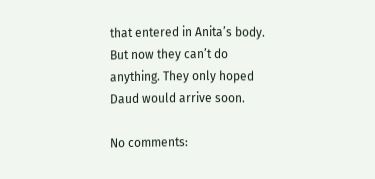that entered in Anita’s body. But now they can’t do anything. They only hoped Daud would arrive soon.

No comments: